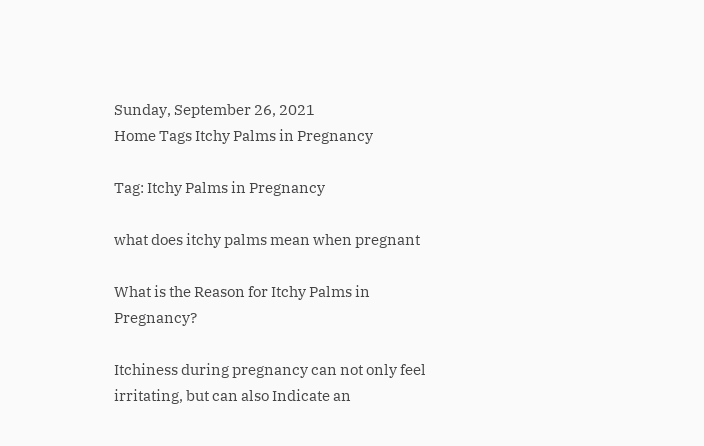Sunday, September 26, 2021
Home Tags Itchy Palms in Pregnancy

Tag: Itchy Palms in Pregnancy

what does itchy palms mean when pregnant

What is the Reason for Itchy Palms in Pregnancy?

Itchiness during pregnancy can not only feel irritating, but can also Indicate an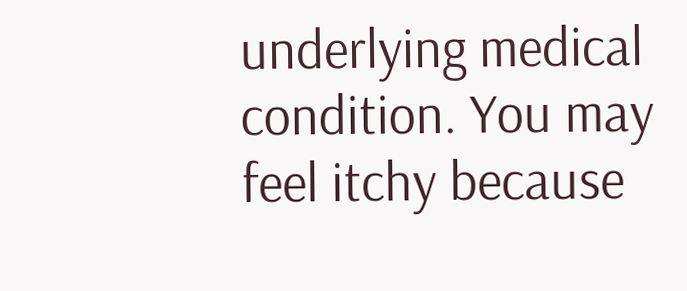underlying medical condition. You may feel itchy because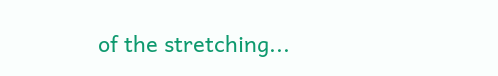of the stretching...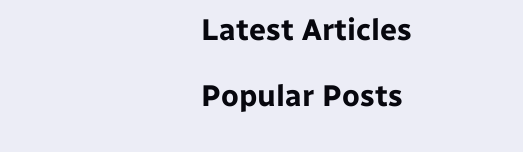Latest Articles

Popular Posts